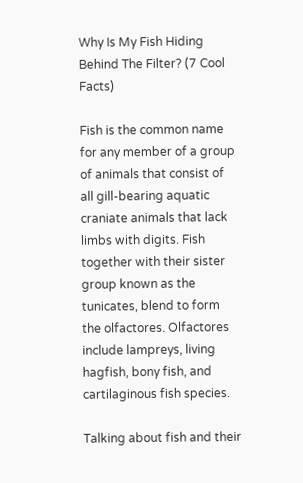Why Is My Fish Hiding Behind The Filter? (7 Cool Facts)

Fish is the common name for any member of a group of animals that consist of all gill-bearing aquatic craniate animals that lack limbs with digits. Fish together with their sister group known as the tunicates, blend to form the olfactores. Olfactores include lampreys, living hagfish, bony fish, and cartilaginous fish species.

Talking about fish and their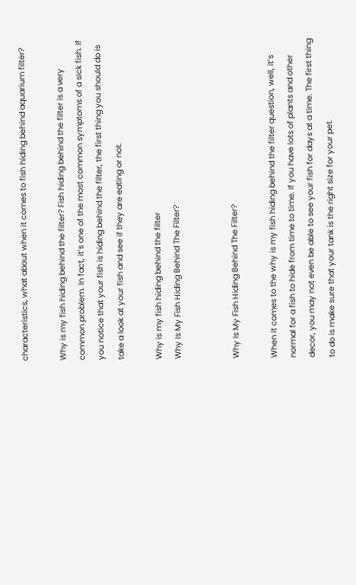characteristics, what about when it comes to fish hiding behind aquarium filter?

Why is my fish hiding behind the filter? Fish hiding behind the filter is a very common problem. In fact, it’s one of the most common symptoms of a sick fish. If you notice that your fish is hiding behind the filter, the first thing you should do is take a look at your fish and see if they are eating or not.

Why is my fish hiding behind the filter
Why Is My Fish Hiding Behind The Filter?


Why Is My Fish Hiding Behind The Filter?

When it comes to the why is my fish hiding behind the filter question, well, it’s normal for a fish to hide from time to time. If you have lots of plants and other decor, you may not even be able to see your fish for days at a time. The first thing to do is make sure that your tank is the right size for your pet.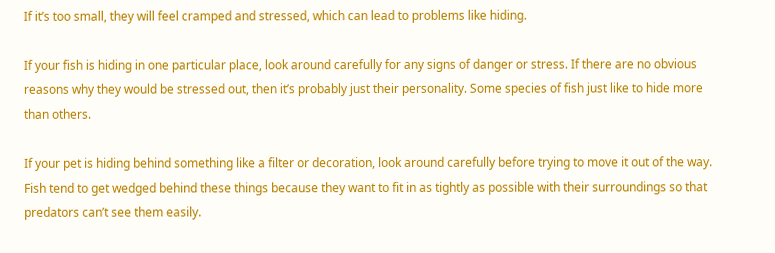If it’s too small, they will feel cramped and stressed, which can lead to problems like hiding.

If your fish is hiding in one particular place, look around carefully for any signs of danger or stress. If there are no obvious reasons why they would be stressed out, then it’s probably just their personality. Some species of fish just like to hide more than others.

If your pet is hiding behind something like a filter or decoration, look around carefully before trying to move it out of the way. Fish tend to get wedged behind these things because they want to fit in as tightly as possible with their surroundings so that predators can’t see them easily.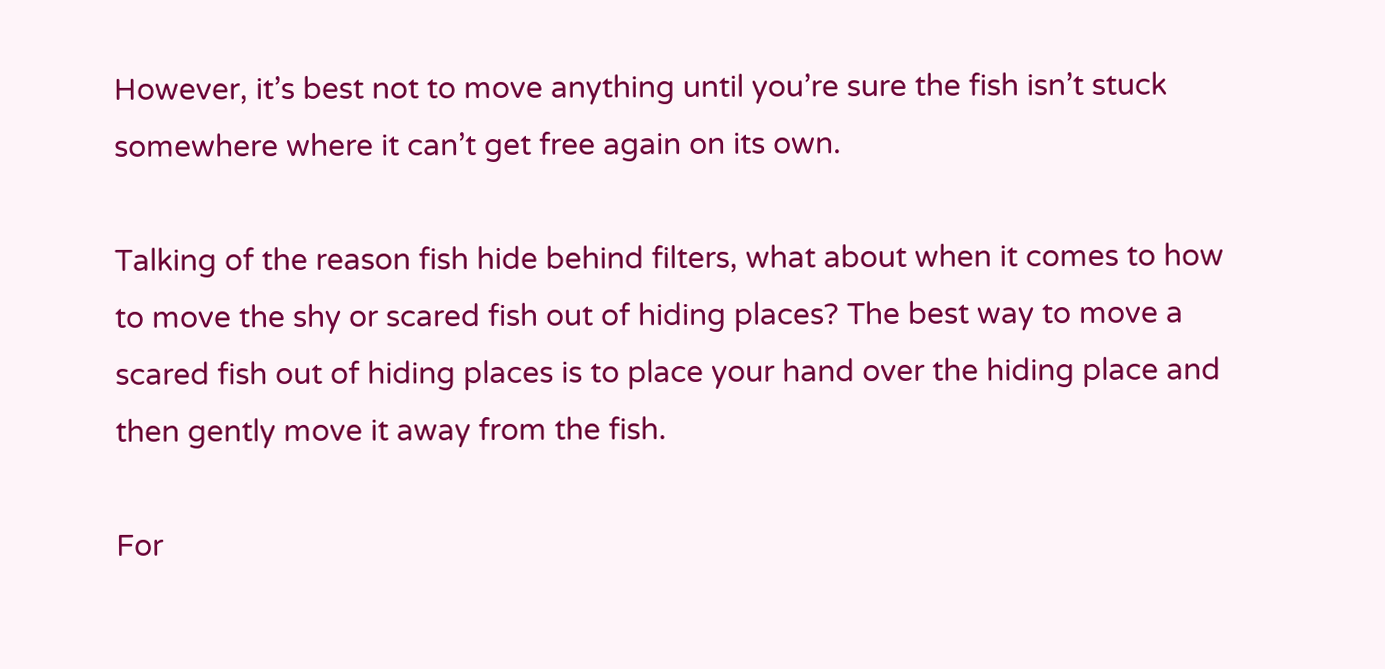However, it’s best not to move anything until you’re sure the fish isn’t stuck somewhere where it can’t get free again on its own.

Talking of the reason fish hide behind filters, what about when it comes to how to move the shy or scared fish out of hiding places? The best way to move a scared fish out of hiding places is to place your hand over the hiding place and then gently move it away from the fish.

For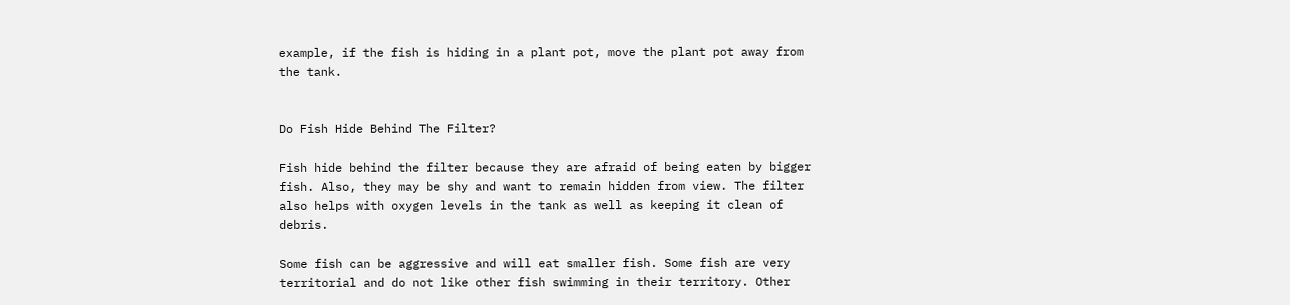example, if the fish is hiding in a plant pot, move the plant pot away from the tank.


Do Fish Hide Behind The Filter?

Fish hide behind the filter because they are afraid of being eaten by bigger fish. Also, they may be shy and want to remain hidden from view. The filter also helps with oxygen levels in the tank as well as keeping it clean of debris.

Some fish can be aggressive and will eat smaller fish. Some fish are very territorial and do not like other fish swimming in their territory. Other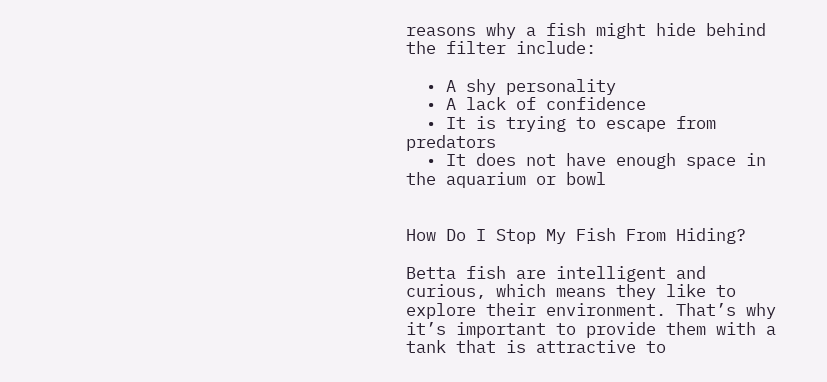reasons why a fish might hide behind the filter include:

  • A shy personality
  • A lack of confidence
  • It is trying to escape from predators
  • It does not have enough space in the aquarium or bowl


How Do I Stop My Fish From Hiding?

Betta fish are intelligent and curious, which means they like to explore their environment. That’s why it’s important to provide them with a tank that is attractive to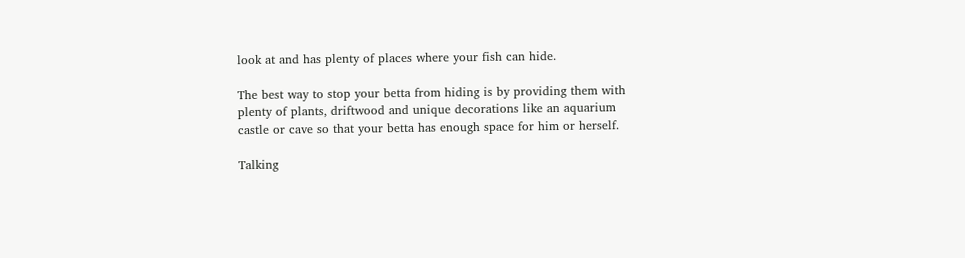look at and has plenty of places where your fish can hide.

The best way to stop your betta from hiding is by providing them with plenty of plants, driftwood and unique decorations like an aquarium castle or cave so that your betta has enough space for him or herself.

Talking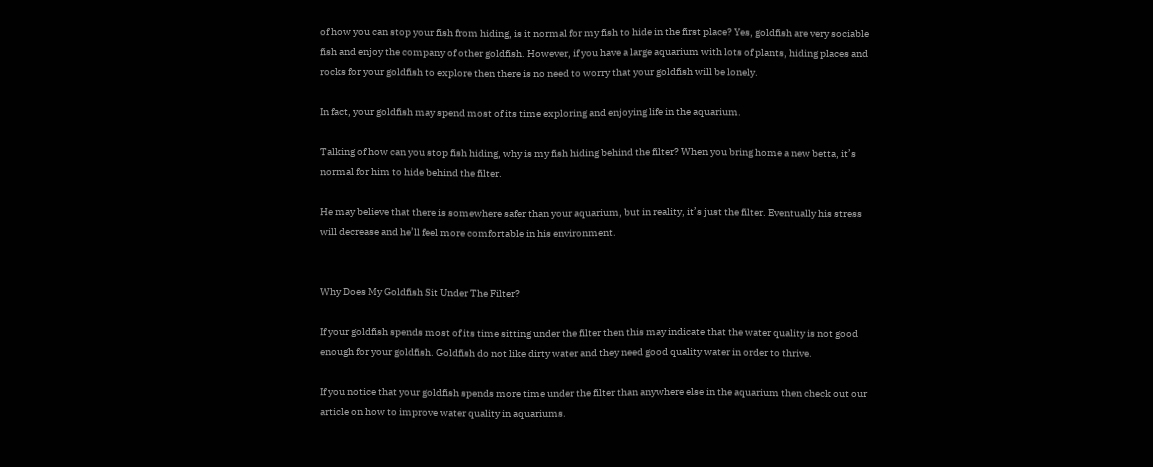of how you can stop your fish from hiding, is it normal for my fish to hide in the first place? Yes, goldfish are very sociable fish and enjoy the company of other goldfish. However, if you have a large aquarium with lots of plants, hiding places and rocks for your goldfish to explore then there is no need to worry that your goldfish will be lonely.

In fact, your goldfish may spend most of its time exploring and enjoying life in the aquarium.

Talking of how can you stop fish hiding, why is my fish hiding behind the filter? When you bring home a new betta, it’s normal for him to hide behind the filter.

He may believe that there is somewhere safer than your aquarium, but in reality, it’s just the filter. Eventually his stress will decrease and he’ll feel more comfortable in his environment.


Why Does My Goldfish Sit Under The Filter?

If your goldfish spends most of its time sitting under the filter then this may indicate that the water quality is not good enough for your goldfish. Goldfish do not like dirty water and they need good quality water in order to thrive.

If you notice that your goldfish spends more time under the filter than anywhere else in the aquarium then check out our article on how to improve water quality in aquariums.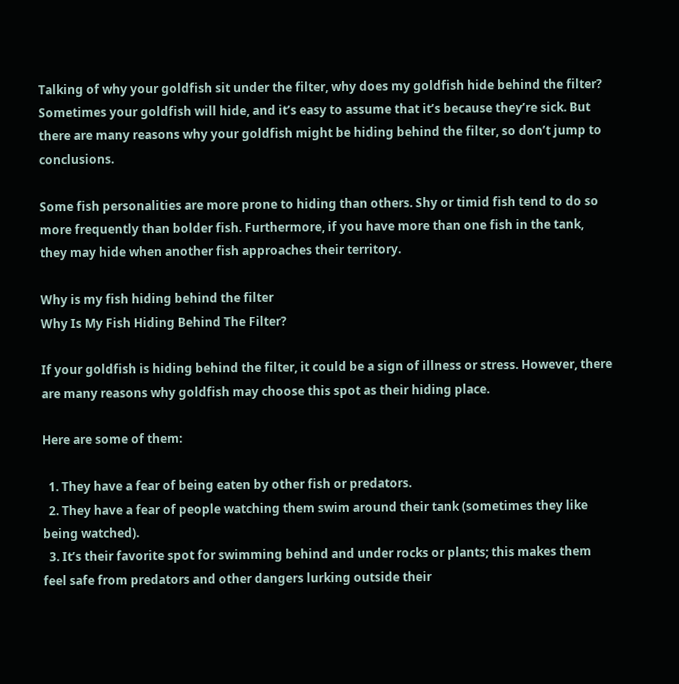Talking of why your goldfish sit under the filter, why does my goldfish hide behind the filter? Sometimes your goldfish will hide, and it’s easy to assume that it’s because they’re sick. But there are many reasons why your goldfish might be hiding behind the filter, so don’t jump to conclusions.

Some fish personalities are more prone to hiding than others. Shy or timid fish tend to do so more frequently than bolder fish. Furthermore, if you have more than one fish in the tank, they may hide when another fish approaches their territory.

Why is my fish hiding behind the filter
Why Is My Fish Hiding Behind The Filter?

If your goldfish is hiding behind the filter, it could be a sign of illness or stress. However, there are many reasons why goldfish may choose this spot as their hiding place.

Here are some of them:

  1. They have a fear of being eaten by other fish or predators.
  2. They have a fear of people watching them swim around their tank (sometimes they like being watched).
  3. It’s their favorite spot for swimming behind and under rocks or plants; this makes them feel safe from predators and other dangers lurking outside their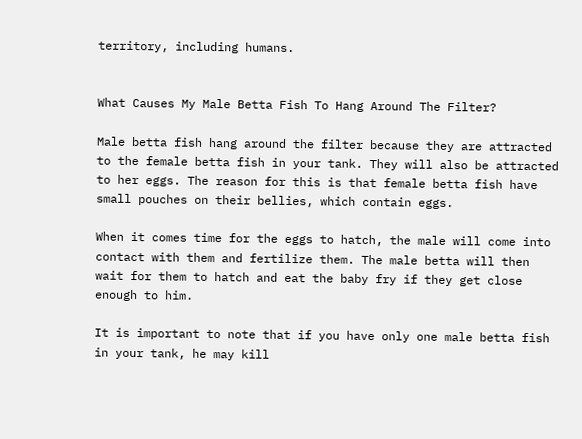territory, including humans.


What Causes My Male Betta Fish To Hang Around The Filter?

Male betta fish hang around the filter because they are attracted to the female betta fish in your tank. They will also be attracted to her eggs. The reason for this is that female betta fish have small pouches on their bellies, which contain eggs.

When it comes time for the eggs to hatch, the male will come into contact with them and fertilize them. The male betta will then wait for them to hatch and eat the baby fry if they get close enough to him.

It is important to note that if you have only one male betta fish in your tank, he may kill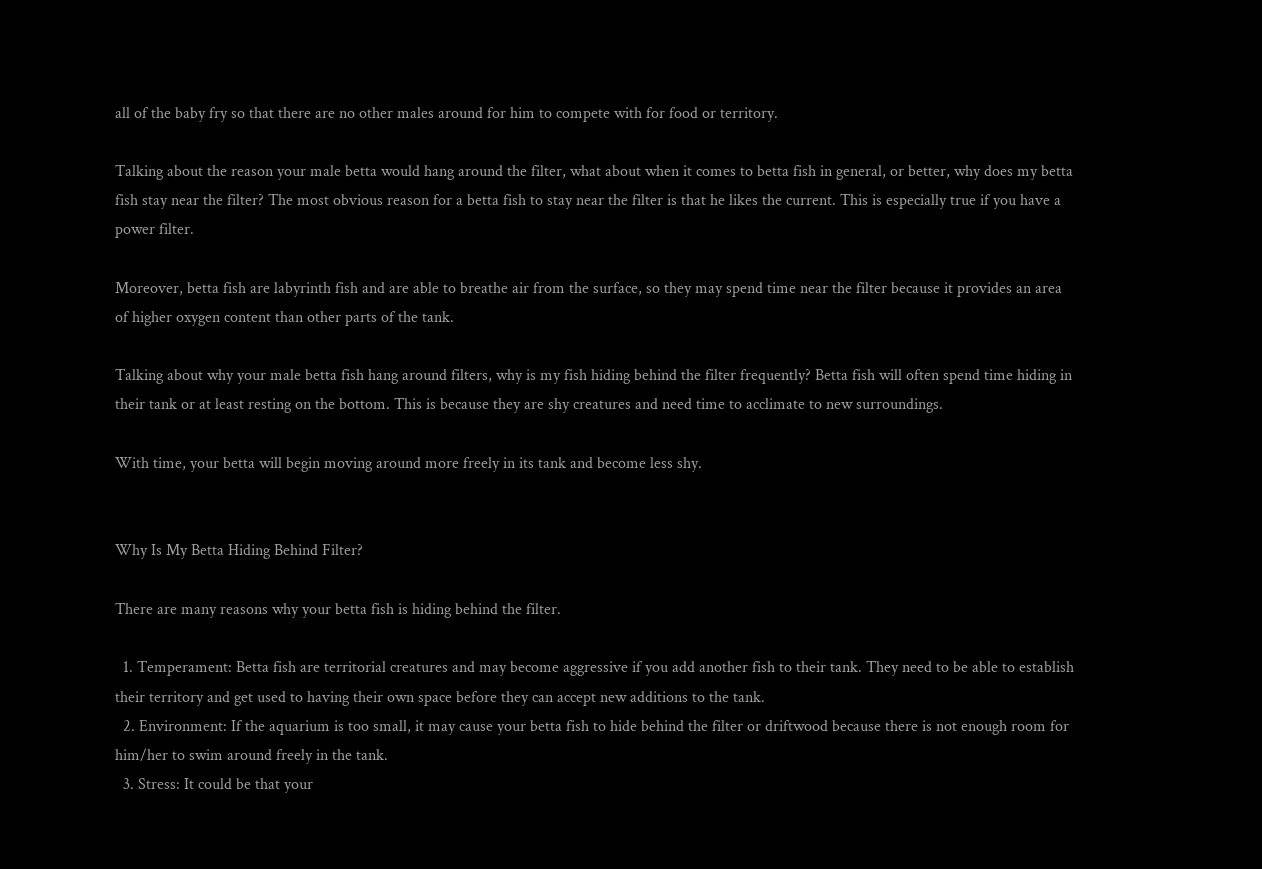all of the baby fry so that there are no other males around for him to compete with for food or territory.

Talking about the reason your male betta would hang around the filter, what about when it comes to betta fish in general, or better, why does my betta fish stay near the filter? The most obvious reason for a betta fish to stay near the filter is that he likes the current. This is especially true if you have a power filter.

Moreover, betta fish are labyrinth fish and are able to breathe air from the surface, so they may spend time near the filter because it provides an area of higher oxygen content than other parts of the tank.

Talking about why your male betta fish hang around filters, why is my fish hiding behind the filter frequently? Betta fish will often spend time hiding in their tank or at least resting on the bottom. This is because they are shy creatures and need time to acclimate to new surroundings.

With time, your betta will begin moving around more freely in its tank and become less shy.


Why Is My Betta Hiding Behind Filter?

There are many reasons why your betta fish is hiding behind the filter.

  1. Temperament: Betta fish are territorial creatures and may become aggressive if you add another fish to their tank. They need to be able to establish their territory and get used to having their own space before they can accept new additions to the tank.
  2. Environment: If the aquarium is too small, it may cause your betta fish to hide behind the filter or driftwood because there is not enough room for him/her to swim around freely in the tank.
  3. Stress: It could be that your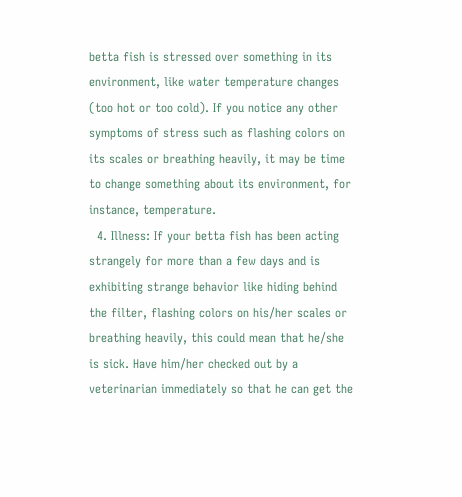betta fish is stressed over something in its environment, like water temperature changes (too hot or too cold). If you notice any other symptoms of stress such as flashing colors on its scales or breathing heavily, it may be time to change something about its environment, for instance, temperature.
  4. Illness: If your betta fish has been acting strangely for more than a few days and is exhibiting strange behavior like hiding behind the filter, flashing colors on his/her scales or breathing heavily, this could mean that he/she is sick. Have him/her checked out by a veterinarian immediately so that he can get the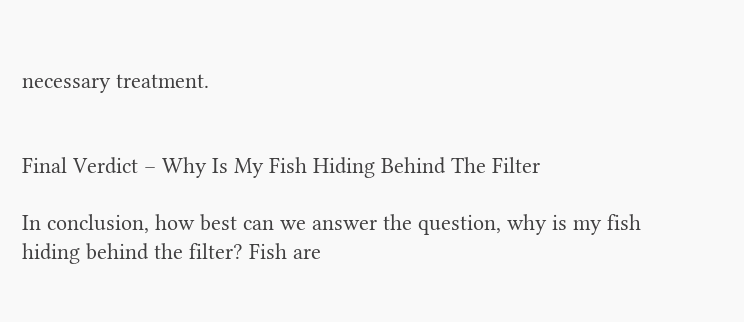necessary treatment.


Final Verdict – Why Is My Fish Hiding Behind The Filter

In conclusion, how best can we answer the question, why is my fish hiding behind the filter? Fish are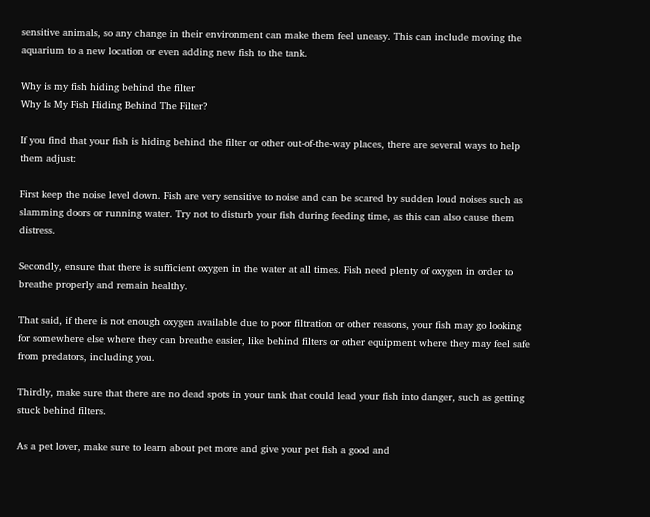sensitive animals, so any change in their environment can make them feel uneasy. This can include moving the aquarium to a new location or even adding new fish to the tank.

Why is my fish hiding behind the filter
Why Is My Fish Hiding Behind The Filter?

If you find that your fish is hiding behind the filter or other out-of-the-way places, there are several ways to help them adjust:

First keep the noise level down. Fish are very sensitive to noise and can be scared by sudden loud noises such as slamming doors or running water. Try not to disturb your fish during feeding time, as this can also cause them distress.

Secondly, ensure that there is sufficient oxygen in the water at all times. Fish need plenty of oxygen in order to breathe properly and remain healthy.

That said, if there is not enough oxygen available due to poor filtration or other reasons, your fish may go looking for somewhere else where they can breathe easier, like behind filters or other equipment where they may feel safe from predators, including you.

Thirdly, make sure that there are no dead spots in your tank that could lead your fish into danger, such as getting stuck behind filters.

As a pet lover, make sure to learn about pet more and give your pet fish a good and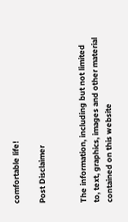comfortable life!

Post Disclaimer


The information, including but not limited to, text, graphics, images and other material contained on this website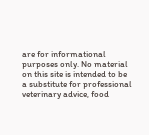are for informational purposes only. No material on this site is intended to be a substitute for professional veterinary advice, food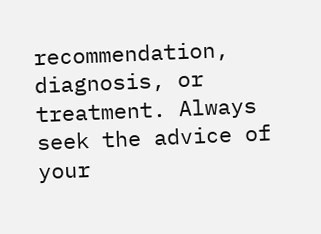recommendation, diagnosis, or treatment. Always seek the advice of your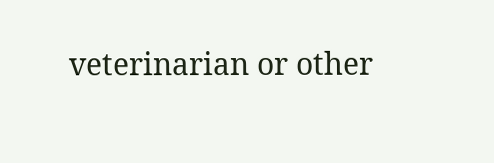veterinarian or other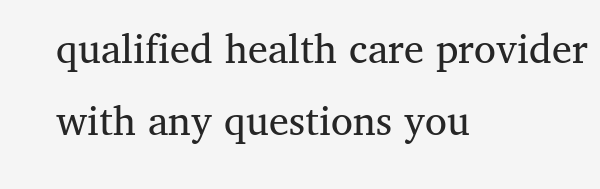qualified health care provider with any questions you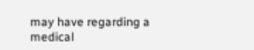may have regarding a medical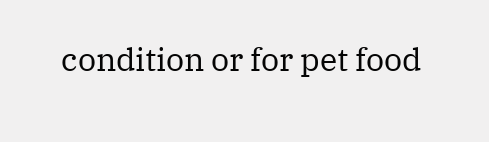condition or for pet food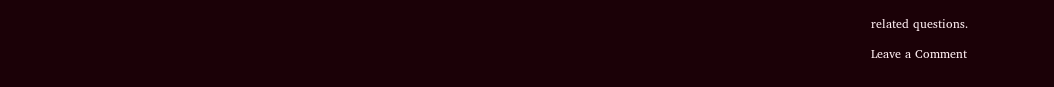related questions.

Leave a Comment